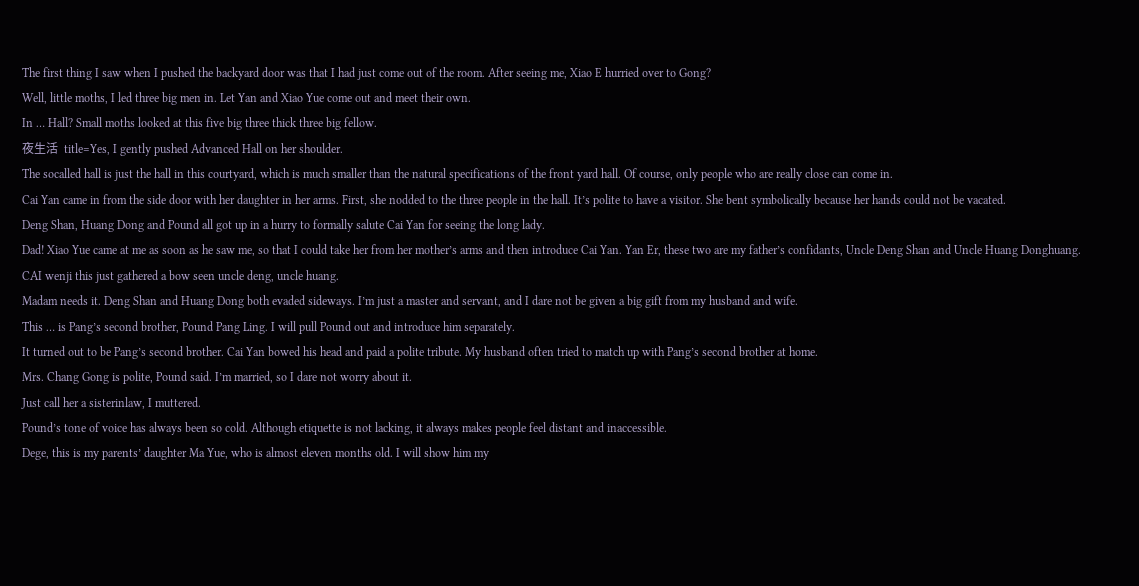The first thing I saw when I pushed the backyard door was that I had just come out of the room. After seeing me, Xiao E hurried over to Gong?
Well, little moths, I led three big men in. Let Yan and Xiao Yue come out and meet their own.
In … Hall? Small moths looked at this five big three thick three big fellow.
夜生活  title=Yes, I gently pushed Advanced Hall on her shoulder.
The socalled hall is just the hall in this courtyard, which is much smaller than the natural specifications of the front yard hall. Of course, only people who are really close can come in.
Cai Yan came in from the side door with her daughter in her arms. First, she nodded to the three people in the hall. It’s polite to have a visitor. She bent symbolically because her hands could not be vacated.
Deng Shan, Huang Dong and Pound all got up in a hurry to formally salute Cai Yan for seeing the long lady.
Dad! Xiao Yue came at me as soon as he saw me, so that I could take her from her mother’s arms and then introduce Cai Yan. Yan Er, these two are my father’s confidants, Uncle Deng Shan and Uncle Huang Donghuang.
CAI wenji this just gathered a bow seen uncle deng, uncle huang.
Madam needs it. Deng Shan and Huang Dong both evaded sideways. I’m just a master and servant, and I dare not be given a big gift from my husband and wife.
This … is Pang’s second brother, Pound Pang Ling. I will pull Pound out and introduce him separately.
It turned out to be Pang’s second brother. Cai Yan bowed his head and paid a polite tribute. My husband often tried to match up with Pang’s second brother at home.
Mrs. Chang Gong is polite, Pound said. I’m married, so I dare not worry about it.
Just call her a sisterinlaw, I muttered.
Pound’s tone of voice has always been so cold. Although etiquette is not lacking, it always makes people feel distant and inaccessible.
Dege, this is my parents’ daughter Ma Yue, who is almost eleven months old. I will show him my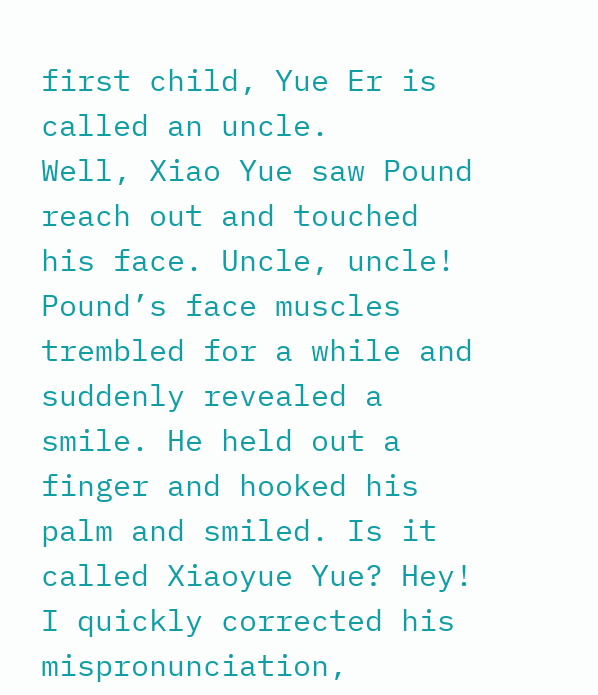first child, Yue Er is called an uncle.
Well, Xiao Yue saw Pound reach out and touched his face. Uncle, uncle!
Pound’s face muscles trembled for a while and suddenly revealed a smile. He held out a finger and hooked his palm and smiled. Is it called Xiaoyue Yue? Hey!
I quickly corrected his mispronunciation,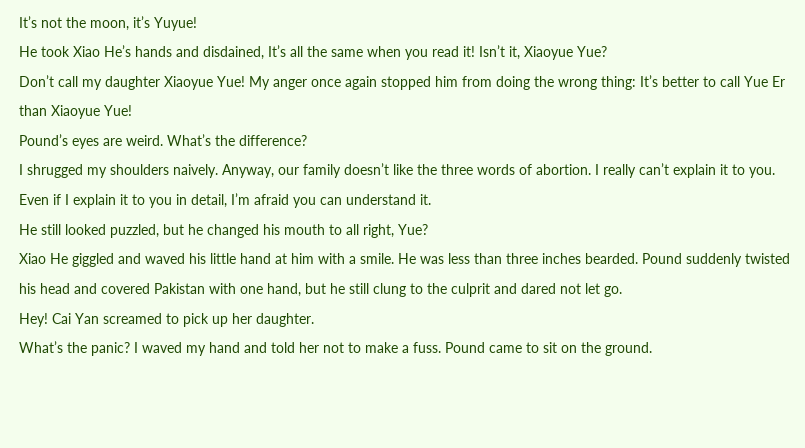It’s not the moon, it’s Yuyue!
He took Xiao He’s hands and disdained, It’s all the same when you read it! Isn’t it, Xiaoyue Yue?
Don’t call my daughter Xiaoyue Yue! My anger once again stopped him from doing the wrong thing: It’s better to call Yue Er than Xiaoyue Yue!
Pound’s eyes are weird. What’s the difference?
I shrugged my shoulders naively. Anyway, our family doesn’t like the three words of abortion. I really can’t explain it to you. Even if I explain it to you in detail, I’m afraid you can understand it.
He still looked puzzled, but he changed his mouth to all right, Yue?
Xiao He giggled and waved his little hand at him with a smile. He was less than three inches bearded. Pound suddenly twisted his head and covered Pakistan with one hand, but he still clung to the culprit and dared not let go.
Hey! Cai Yan screamed to pick up her daughter.
What’s the panic? I waved my hand and told her not to make a fuss. Pound came to sit on the ground.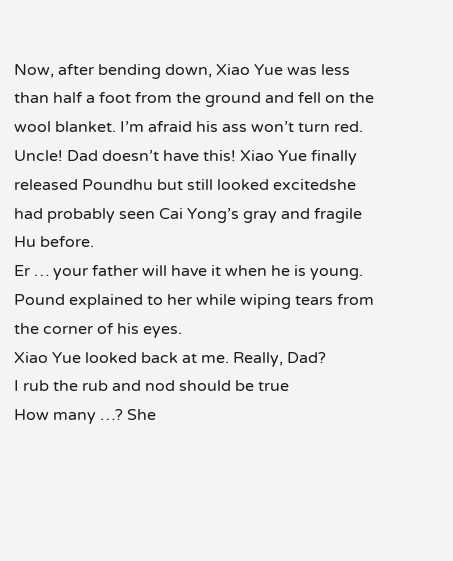Now, after bending down, Xiao Yue was less than half a foot from the ground and fell on the wool blanket. I’m afraid his ass won’t turn red.
Uncle! Dad doesn’t have this! Xiao Yue finally released Poundhu but still looked excitedshe had probably seen Cai Yong’s gray and fragile Hu before.
Er … your father will have it when he is young. Pound explained to her while wiping tears from the corner of his eyes.
Xiao Yue looked back at me. Really, Dad?
I rub the rub and nod should be true
How many …? She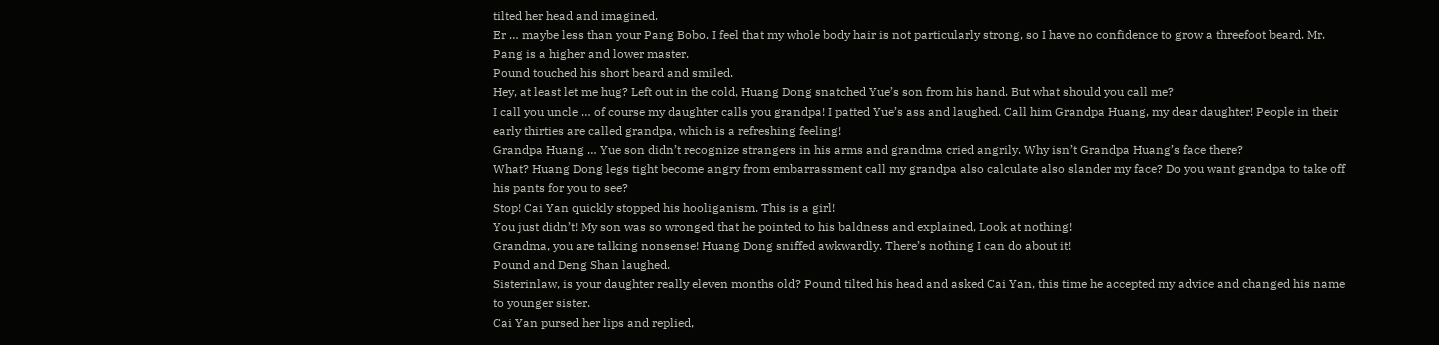tilted her head and imagined.
Er … maybe less than your Pang Bobo. I feel that my whole body hair is not particularly strong, so I have no confidence to grow a threefoot beard. Mr. Pang is a higher and lower master.
Pound touched his short beard and smiled.
Hey, at least let me hug? Left out in the cold, Huang Dong snatched Yue’s son from his hand. But what should you call me?
I call you uncle … of course my daughter calls you grandpa! I patted Yue’s ass and laughed. Call him Grandpa Huang, my dear daughter! People in their early thirties are called grandpa, which is a refreshing feeling!
Grandpa Huang … Yue son didn’t recognize strangers in his arms and grandma cried angrily. Why isn’t Grandpa Huang’s face there?
What? Huang Dong legs tight become angry from embarrassment call my grandpa also calculate also slander my face? Do you want grandpa to take off his pants for you to see?
Stop! Cai Yan quickly stopped his hooliganism. This is a girl!
You just didn’t! My son was so wronged that he pointed to his baldness and explained, Look at nothing!
Grandma, you are talking nonsense! Huang Dong sniffed awkwardly. There’s nothing I can do about it!
Pound and Deng Shan laughed.
Sisterinlaw, is your daughter really eleven months old? Pound tilted his head and asked Cai Yan, this time he accepted my advice and changed his name to younger sister.
Cai Yan pursed her lips and replied,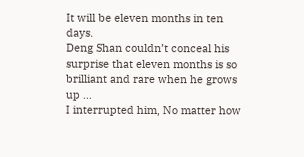It will be eleven months in ten days.
Deng Shan couldn’t conceal his surprise that eleven months is so brilliant and rare when he grows up …
I interrupted him, No matter how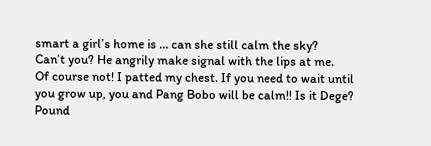smart a girl’s home is … can she still calm the sky?
Can’t you? He angrily make signal with the lips at me.
Of course not! I patted my chest. If you need to wait until you grow up, you and Pang Bobo will be calm!! Is it Dege?
Pound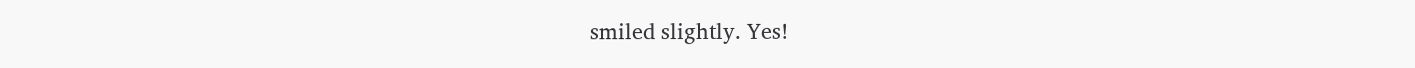smiled slightly. Yes!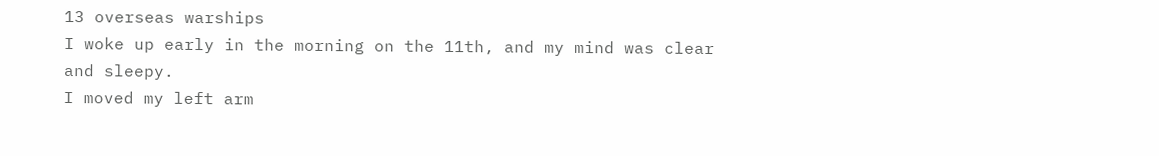13 overseas warships
I woke up early in the morning on the 11th, and my mind was clear and sleepy.
I moved my left arm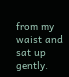from my waist and sat up gently.